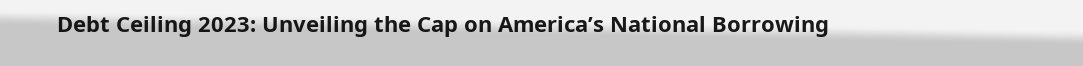Debt Ceiling 2023: Unveiling the Cap on America’s National Borrowing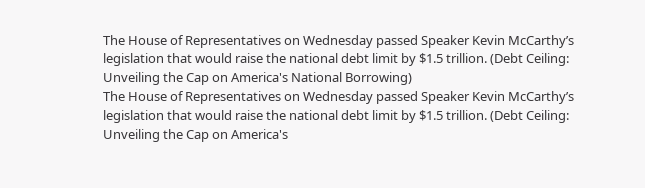The House of Representatives on Wednesday passed Speaker Kevin McCarthy’s legislation that would raise the national debt limit by $1.5 trillion. (Debt Ceiling: Unveiling the Cap on America's National Borrowing)
The House of Representatives on Wednesday passed Speaker Kevin McCarthy’s legislation that would raise the national debt limit by $1.5 trillion. (Debt Ceiling: Unveiling the Cap on America's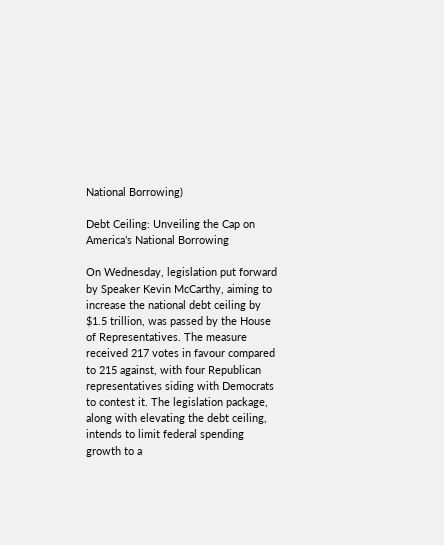National Borrowing)

Debt Ceiling: Unveiling the Cap on America’s National Borrowing

On Wednesday, legislation put forward by Speaker Kevin McCarthy, aiming to increase the national debt ceiling by $1.5 trillion, was passed by the House of Representatives. The measure received 217 votes in favour compared to 215 against, with four Republican representatives siding with Democrats to contest it. The legislation package, along with elevating the debt ceiling, intends to limit federal spending growth to a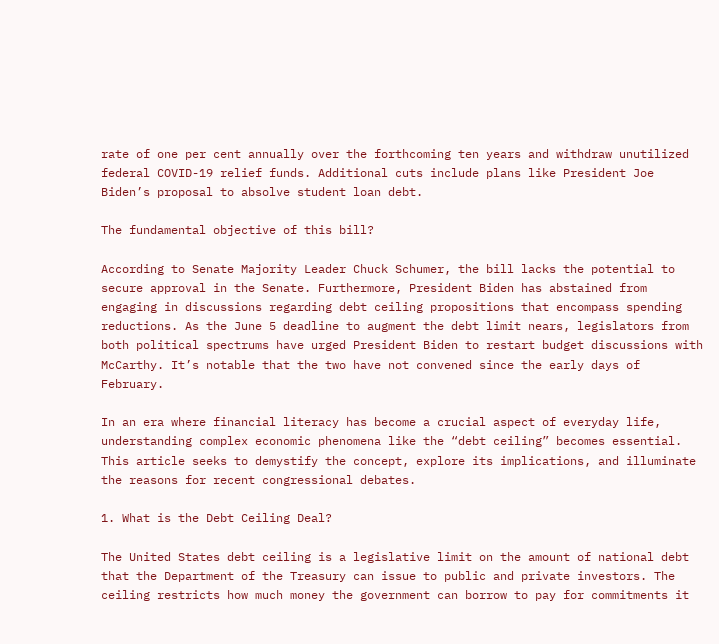rate of one per cent annually over the forthcoming ten years and withdraw unutilized federal COVID-19 relief funds. Additional cuts include plans like President Joe Biden’s proposal to absolve student loan debt.

The fundamental objective of this bill?

According to Senate Majority Leader Chuck Schumer, the bill lacks the potential to secure approval in the Senate. Furthermore, President Biden has abstained from engaging in discussions regarding debt ceiling propositions that encompass spending reductions. As the June 5 deadline to augment the debt limit nears, legislators from both political spectrums have urged President Biden to restart budget discussions with McCarthy. It’s notable that the two have not convened since the early days of February.

In an era where financial literacy has become a crucial aspect of everyday life, understanding complex economic phenomena like the “debt ceiling” becomes essential. This article seeks to demystify the concept, explore its implications, and illuminate the reasons for recent congressional debates.

1. What is the Debt Ceiling Deal?

The United States debt ceiling is a legislative limit on the amount of national debt that the Department of the Treasury can issue to public and private investors. The ceiling restricts how much money the government can borrow to pay for commitments it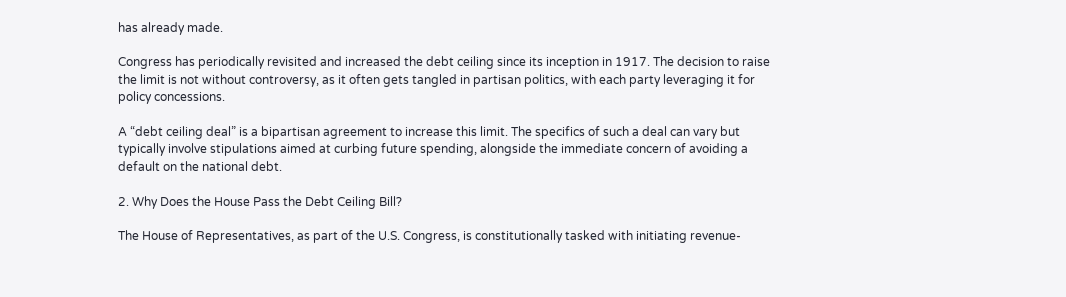has already made.

Congress has periodically revisited and increased the debt ceiling since its inception in 1917. The decision to raise the limit is not without controversy, as it often gets tangled in partisan politics, with each party leveraging it for policy concessions.

A “debt ceiling deal” is a bipartisan agreement to increase this limit. The specifics of such a deal can vary but typically involve stipulations aimed at curbing future spending, alongside the immediate concern of avoiding a default on the national debt.

2. Why Does the House Pass the Debt Ceiling Bill?

The House of Representatives, as part of the U.S. Congress, is constitutionally tasked with initiating revenue-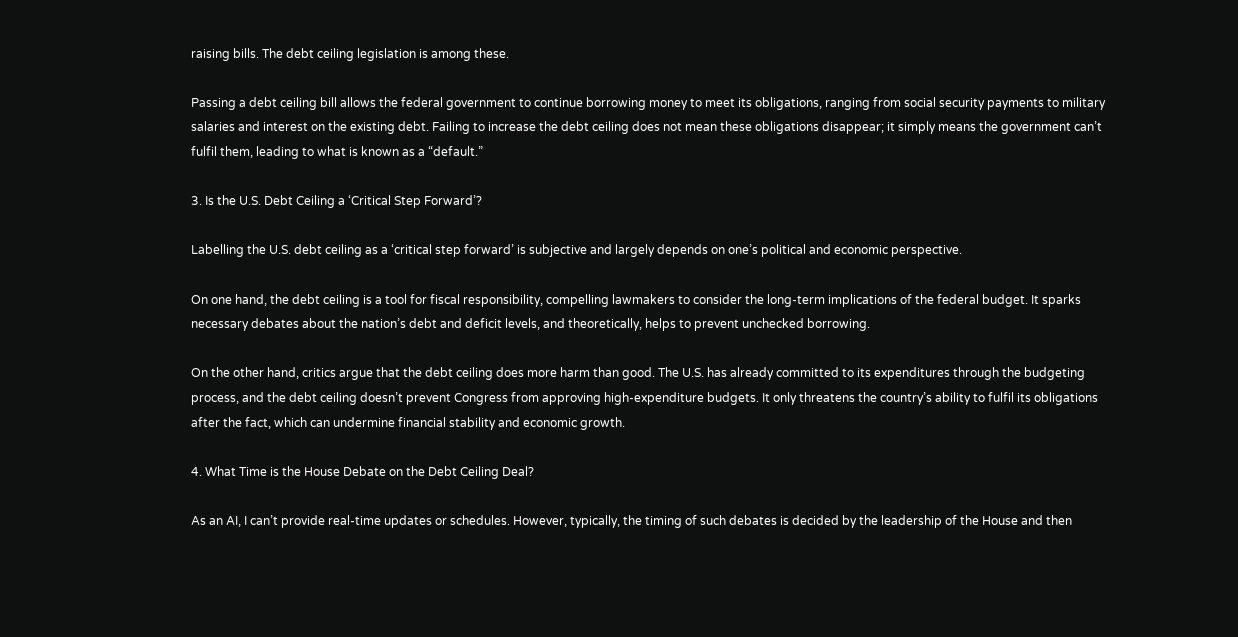raising bills. The debt ceiling legislation is among these.

Passing a debt ceiling bill allows the federal government to continue borrowing money to meet its obligations, ranging from social security payments to military salaries and interest on the existing debt. Failing to increase the debt ceiling does not mean these obligations disappear; it simply means the government can’t fulfil them, leading to what is known as a “default.”

3. Is the U.S. Debt Ceiling a ‘Critical Step Forward’?

Labelling the U.S. debt ceiling as a ‘critical step forward’ is subjective and largely depends on one’s political and economic perspective.

On one hand, the debt ceiling is a tool for fiscal responsibility, compelling lawmakers to consider the long-term implications of the federal budget. It sparks necessary debates about the nation’s debt and deficit levels, and theoretically, helps to prevent unchecked borrowing.

On the other hand, critics argue that the debt ceiling does more harm than good. The U.S. has already committed to its expenditures through the budgeting process, and the debt ceiling doesn’t prevent Congress from approving high-expenditure budgets. It only threatens the country’s ability to fulfil its obligations after the fact, which can undermine financial stability and economic growth.

4. What Time is the House Debate on the Debt Ceiling Deal?

As an AI, I can’t provide real-time updates or schedules. However, typically, the timing of such debates is decided by the leadership of the House and then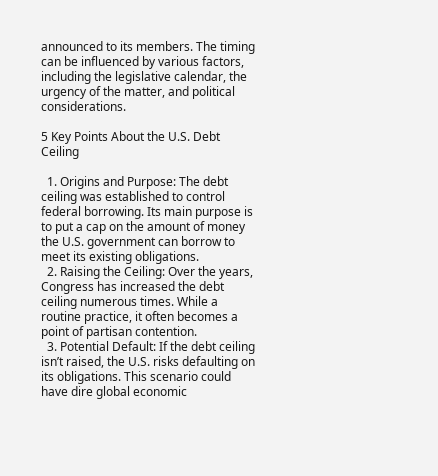announced to its members. The timing can be influenced by various factors, including the legislative calendar, the urgency of the matter, and political considerations.

5 Key Points About the U.S. Debt Ceiling

  1. Origins and Purpose: The debt ceiling was established to control federal borrowing. Its main purpose is to put a cap on the amount of money the U.S. government can borrow to meet its existing obligations.
  2. Raising the Ceiling: Over the years, Congress has increased the debt ceiling numerous times. While a routine practice, it often becomes a point of partisan contention.
  3. Potential Default: If the debt ceiling isn’t raised, the U.S. risks defaulting on its obligations. This scenario could have dire global economic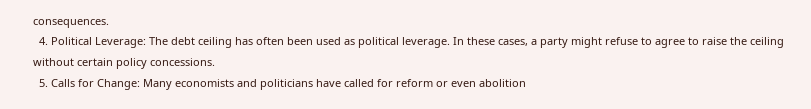consequences.
  4. Political Leverage: The debt ceiling has often been used as political leverage. In these cases, a party might refuse to agree to raise the ceiling without certain policy concessions.
  5. Calls for Change: Many economists and politicians have called for reform or even abolition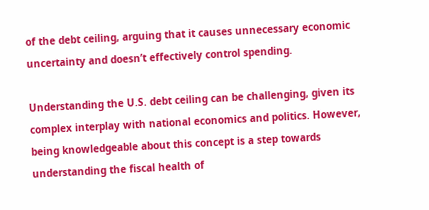of the debt ceiling, arguing that it causes unnecessary economic uncertainty and doesn’t effectively control spending.

Understanding the U.S. debt ceiling can be challenging, given its complex interplay with national economics and politics. However, being knowledgeable about this concept is a step towards understanding the fiscal health of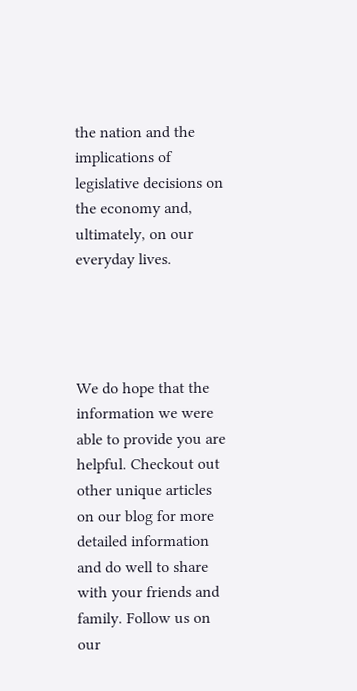the nation and the implications of legislative decisions on the economy and, ultimately, on our everyday lives.




We do hope that the information we were able to provide you are helpful. Checkout out other unique articles on our blog for more detailed information and do well to share with your friends and family. Follow us on our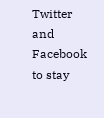Twitter and Facebook to stay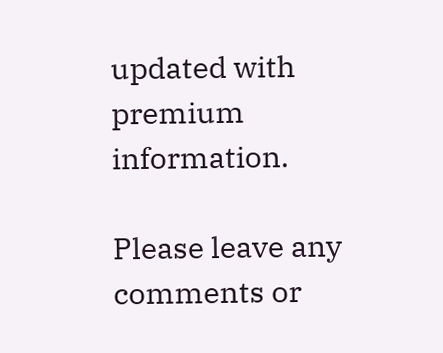updated with premium information.

Please leave any comments or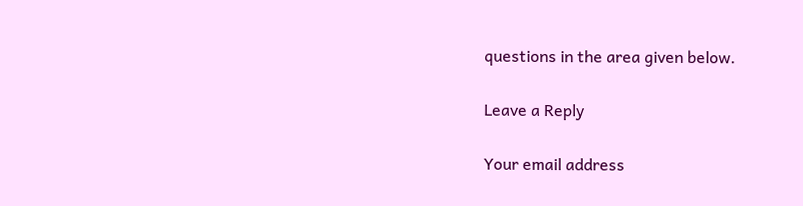questions in the area given below.

Leave a Reply

Your email address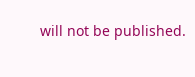will not be published.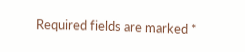Required fields are marked *